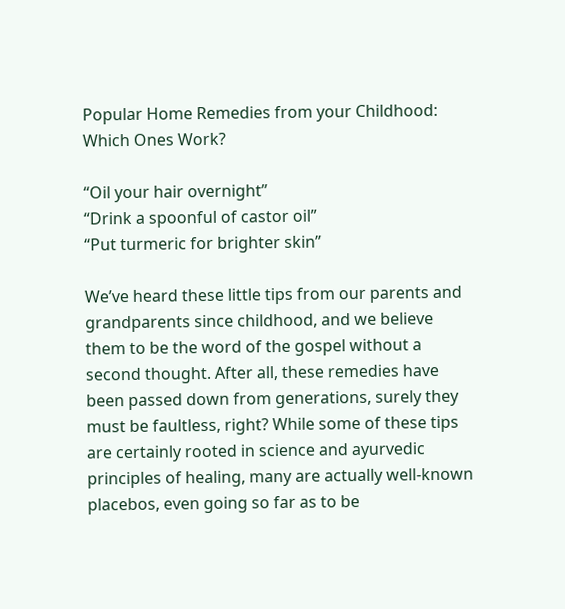Popular Home Remedies from your Childhood: Which Ones Work?

“Oil your hair overnight”
“Drink a spoonful of castor oil”
“Put turmeric for brighter skin”

We’ve heard these little tips from our parents and grandparents since childhood, and we believe them to be the word of the gospel without a second thought. After all, these remedies have been passed down from generations, surely they must be faultless, right? While some of these tips are certainly rooted in science and ayurvedic principles of healing, many are actually well-known placebos, even going so far as to be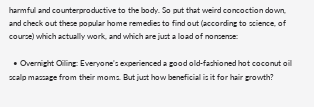harmful and counterproductive to the body. So put that weird concoction down, and check out these popular home remedies to find out (according to science, of course) which actually work, and which are just a load of nonsense:

  • Overnight Oiling: Everyone’s experienced a good old-fashioned hot coconut oil scalp massage from their moms. But just how beneficial is it for hair growth?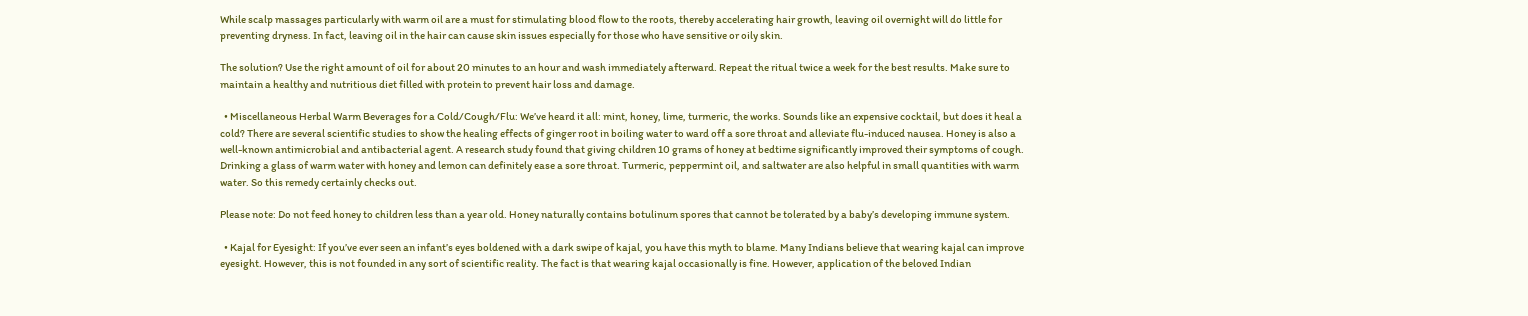While scalp massages particularly with warm oil are a must for stimulating blood flow to the roots, thereby accelerating hair growth, leaving oil overnight will do little for preventing dryness. In fact, leaving oil in the hair can cause skin issues especially for those who have sensitive or oily skin.

The solution? Use the right amount of oil for about 20 minutes to an hour and wash immediately afterward. Repeat the ritual twice a week for the best results. Make sure to maintain a healthy and nutritious diet filled with protein to prevent hair loss and damage.

  • Miscellaneous Herbal Warm Beverages for a Cold/Cough/Flu: We’ve heard it all: mint, honey, lime, turmeric, the works. Sounds like an expensive cocktail, but does it heal a cold? There are several scientific studies to show the healing effects of ginger root in boiling water to ward off a sore throat and alleviate flu-induced nausea. Honey is also a well-known antimicrobial and antibacterial agent. A research study found that giving children 10 grams of honey at bedtime significantly improved their symptoms of cough. Drinking a glass of warm water with honey and lemon can definitely ease a sore throat. Turmeric, peppermint oil, and saltwater are also helpful in small quantities with warm water. So this remedy certainly checks out.

Please note: Do not feed honey to children less than a year old. Honey naturally contains botulinum spores that cannot be tolerated by a baby’s developing immune system.

  • Kajal for Eyesight: If you’ve ever seen an infant’s eyes boldened with a dark swipe of kajal, you have this myth to blame. Many Indians believe that wearing kajal can improve eyesight. However, this is not founded in any sort of scientific reality. The fact is that wearing kajal occasionally is fine. However, application of the beloved Indian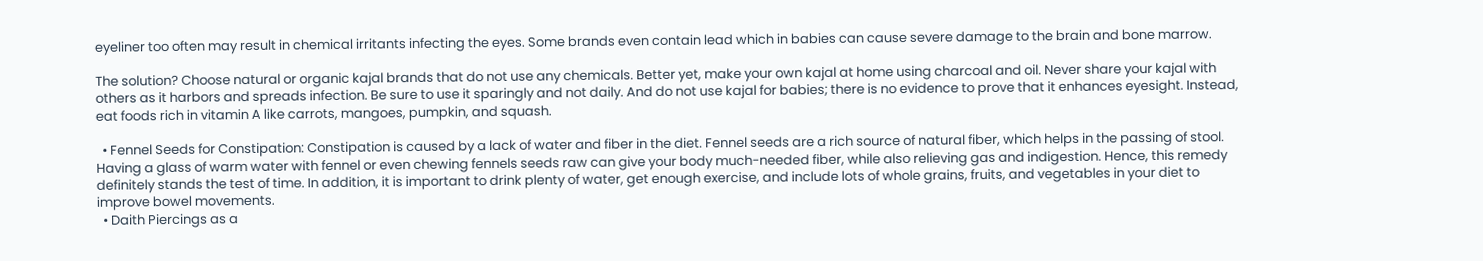eyeliner too often may result in chemical irritants infecting the eyes. Some brands even contain lead which in babies can cause severe damage to the brain and bone marrow.

The solution? Choose natural or organic kajal brands that do not use any chemicals. Better yet, make your own kajal at home using charcoal and oil. Never share your kajal with others as it harbors and spreads infection. Be sure to use it sparingly and not daily. And do not use kajal for babies; there is no evidence to prove that it enhances eyesight. Instead, eat foods rich in vitamin A like carrots, mangoes, pumpkin, and squash.

  • Fennel Seeds for Constipation: Constipation is caused by a lack of water and fiber in the diet. Fennel seeds are a rich source of natural fiber, which helps in the passing of stool. Having a glass of warm water with fennel or even chewing fennels seeds raw can give your body much-needed fiber, while also relieving gas and indigestion. Hence, this remedy definitely stands the test of time. In addition, it is important to drink plenty of water, get enough exercise, and include lots of whole grains, fruits, and vegetables in your diet to improve bowel movements.
  • Daith Piercings as a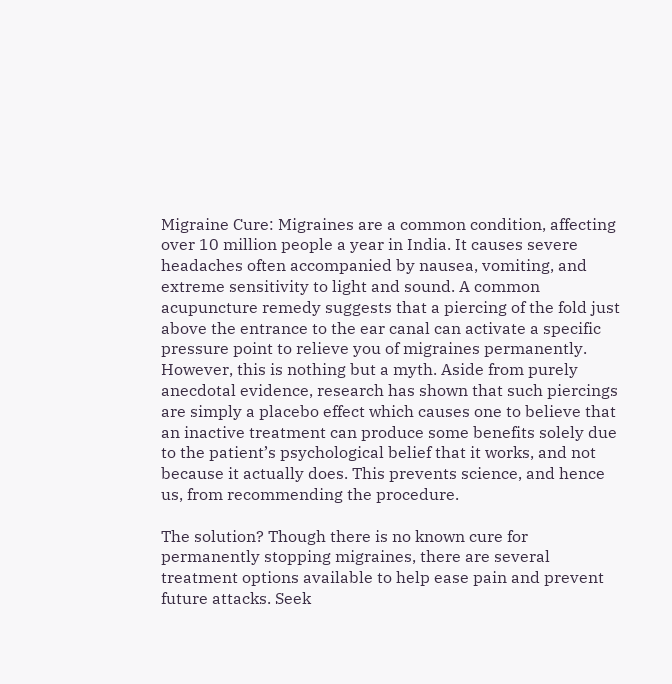Migraine Cure: Migraines are a common condition, affecting over 10 million people a year in India. It causes severe headaches often accompanied by nausea, vomiting, and extreme sensitivity to light and sound. A common acupuncture remedy suggests that a piercing of the fold just above the entrance to the ear canal can activate a specific pressure point to relieve you of migraines permanently. However, this is nothing but a myth. Aside from purely anecdotal evidence, research has shown that such piercings are simply a placebo effect which causes one to believe that an inactive treatment can produce some benefits solely due to the patient’s psychological belief that it works, and not because it actually does. This prevents science, and hence us, from recommending the procedure.

The solution? Though there is no known cure for permanently stopping migraines, there are several treatment options available to help ease pain and prevent future attacks. Seek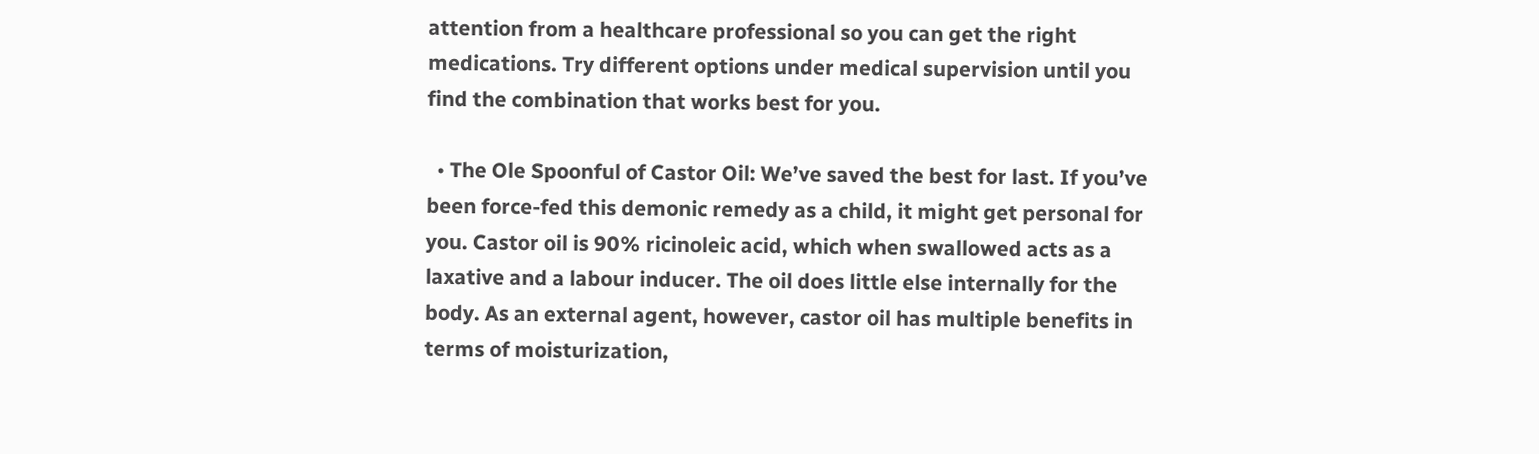attention from a healthcare professional so you can get the right medications. Try different options under medical supervision until you find the combination that works best for you.

  • The Ole Spoonful of Castor Oil: We’ve saved the best for last. If you’ve been force-fed this demonic remedy as a child, it might get personal for you. Castor oil is 90% ricinoleic acid, which when swallowed acts as a laxative and a labour inducer. The oil does little else internally for the body. As an external agent, however, castor oil has multiple benefits in terms of moisturization,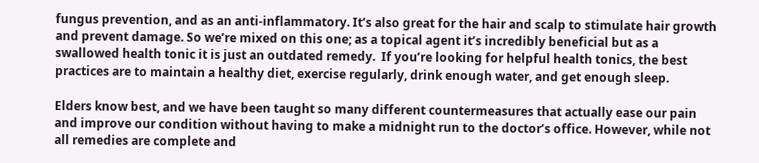fungus prevention, and as an anti-inflammatory. It’s also great for the hair and scalp to stimulate hair growth and prevent damage. So we’re mixed on this one; as a topical agent it’s incredibly beneficial but as a swallowed health tonic it is just an outdated remedy.  If you’re looking for helpful health tonics, the best practices are to maintain a healthy diet, exercise regularly, drink enough water, and get enough sleep.

Elders know best, and we have been taught so many different countermeasures that actually ease our pain and improve our condition without having to make a midnight run to the doctor’s office. However, while not all remedies are complete and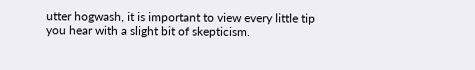utter hogwash, it is important to view every little tip you hear with a slight bit of skepticism.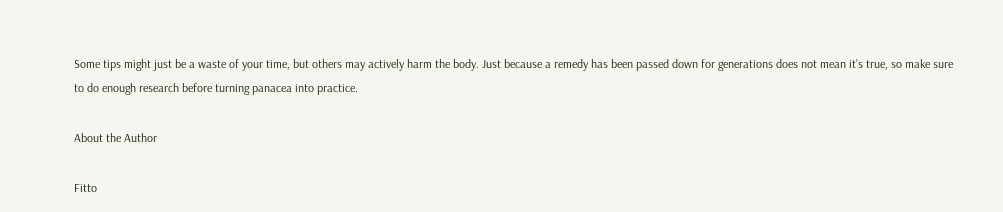Some tips might just be a waste of your time, but others may actively harm the body. Just because a remedy has been passed down for generations does not mean it’s true, so make sure to do enough research before turning panacea into practice.

About the Author

Fitto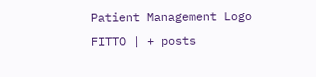Patient Management Logo
FITTO | + posts